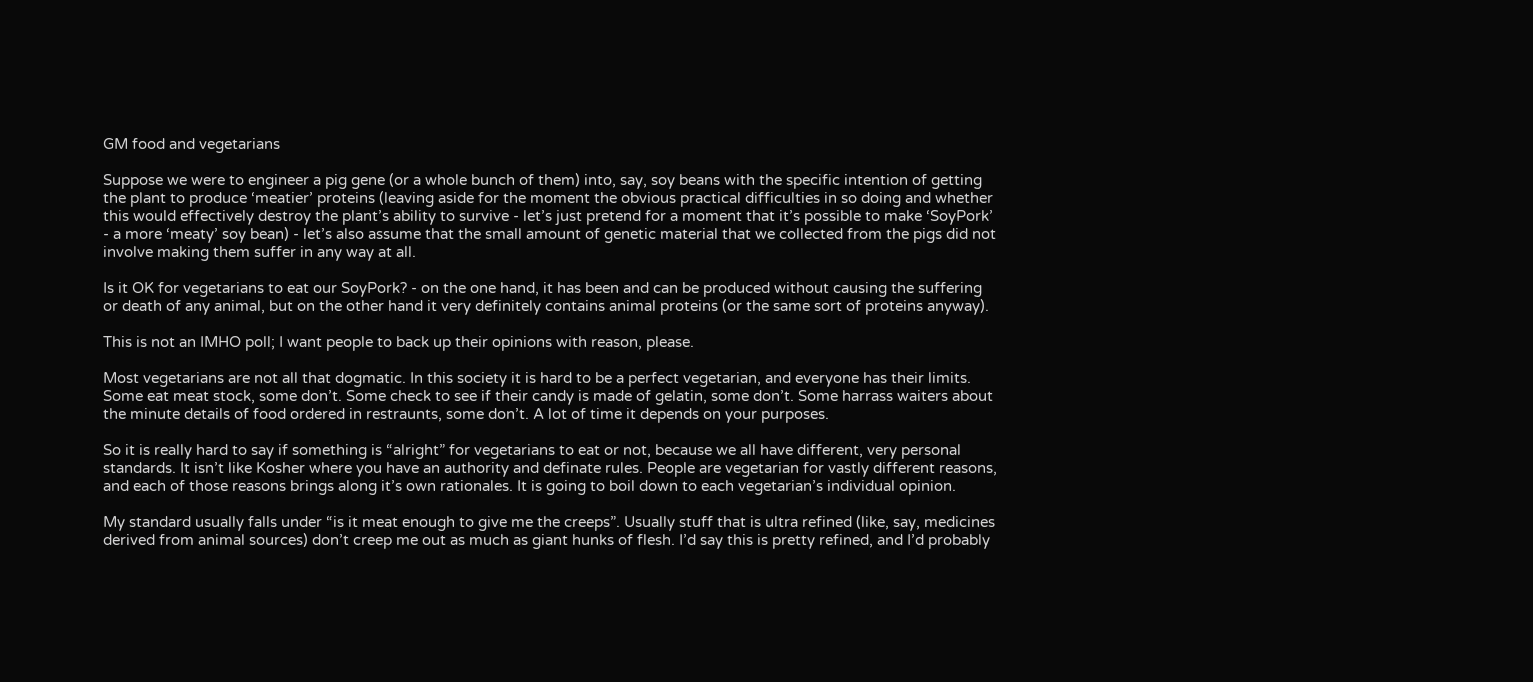GM food and vegetarians

Suppose we were to engineer a pig gene (or a whole bunch of them) into, say, soy beans with the specific intention of getting the plant to produce ‘meatier’ proteins (leaving aside for the moment the obvious practical difficulties in so doing and whether this would effectively destroy the plant’s ability to survive - let’s just pretend for a moment that it’s possible to make ‘SoyPork’ - a more ‘meaty’ soy bean) - let’s also assume that the small amount of genetic material that we collected from the pigs did not involve making them suffer in any way at all.

Is it OK for vegetarians to eat our SoyPork? - on the one hand, it has been and can be produced without causing the suffering or death of any animal, but on the other hand it very definitely contains animal proteins (or the same sort of proteins anyway).

This is not an IMHO poll; I want people to back up their opinions with reason, please.

Most vegetarians are not all that dogmatic. In this society it is hard to be a perfect vegetarian, and everyone has their limits. Some eat meat stock, some don’t. Some check to see if their candy is made of gelatin, some don’t. Some harrass waiters about the minute details of food ordered in restraunts, some don’t. A lot of time it depends on your purposes.

So it is really hard to say if something is “alright” for vegetarians to eat or not, because we all have different, very personal standards. It isn’t like Kosher where you have an authority and definate rules. People are vegetarian for vastly different reasons, and each of those reasons brings along it’s own rationales. It is going to boil down to each vegetarian’s individual opinion.

My standard usually falls under “is it meat enough to give me the creeps”. Usually stuff that is ultra refined (like, say, medicines derived from animal sources) don’t creep me out as much as giant hunks of flesh. I’d say this is pretty refined, and I’d probably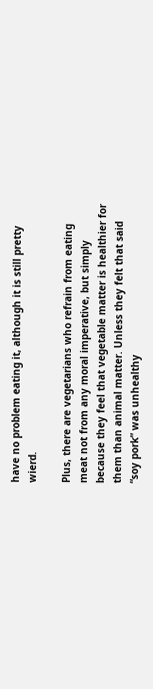have no problem eating it, although it is still pretty wierd.

Plus, there are vegetarians who refrain from eating meat not from any moral imperative, but simply because they feel that vegetable matter is healthier for them than animal matter. Unless they felt that said “soy pork” was unhealthy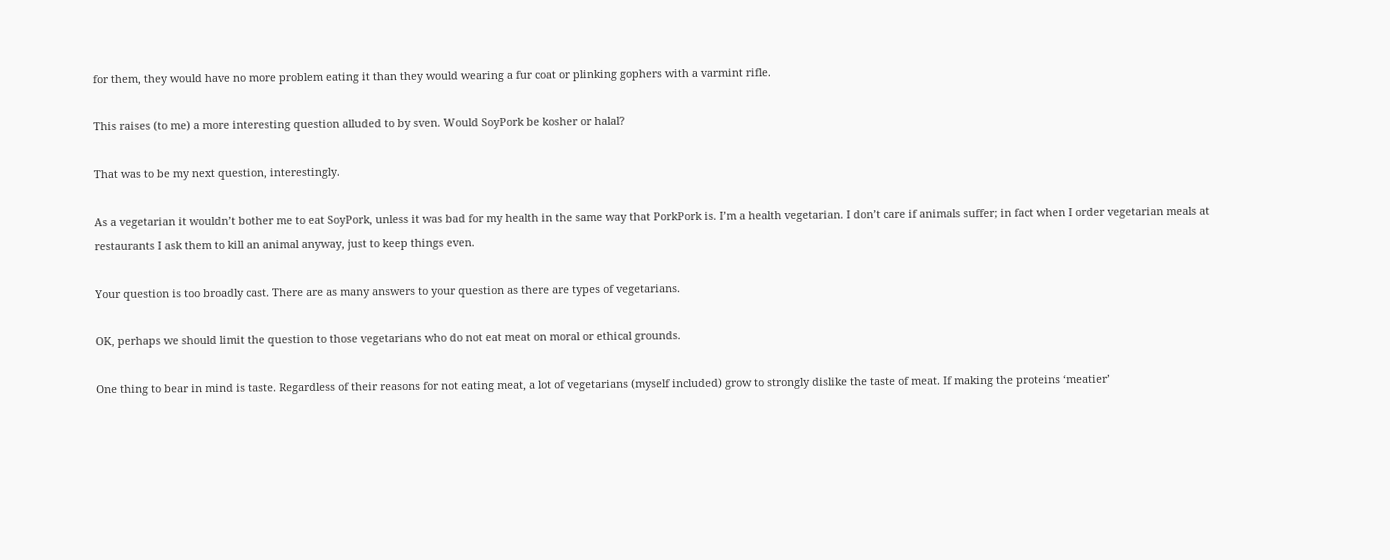for them, they would have no more problem eating it than they would wearing a fur coat or plinking gophers with a varmint rifle.

This raises (to me) a more interesting question alluded to by sven. Would SoyPork be kosher or halal?

That was to be my next question, interestingly.

As a vegetarian it wouldn’t bother me to eat SoyPork, unless it was bad for my health in the same way that PorkPork is. I’m a health vegetarian. I don’t care if animals suffer; in fact when I order vegetarian meals at restaurants I ask them to kill an animal anyway, just to keep things even.

Your question is too broadly cast. There are as many answers to your question as there are types of vegetarians.

OK, perhaps we should limit the question to those vegetarians who do not eat meat on moral or ethical grounds.

One thing to bear in mind is taste. Regardless of their reasons for not eating meat, a lot of vegetarians (myself included) grow to strongly dislike the taste of meat. If making the proteins ‘meatier’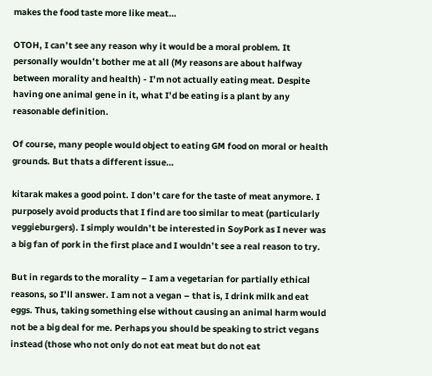makes the food taste more like meat…

OTOH, I can’t see any reason why it would be a moral problem. It personally wouldn’t bother me at all (My reasons are about halfway between morality and health) - I’m not actually eating meat. Despite having one animal gene in it, what I’d be eating is a plant by any reasonable definition.

Of course, many people would object to eating GM food on moral or health grounds. But thats a different issue…

kitarak makes a good point. I don’t care for the taste of meat anymore. I purposely avoid products that I find are too similar to meat (particularly veggieburgers). I simply wouldn’t be interested in SoyPork as I never was a big fan of pork in the first place and I wouldn’t see a real reason to try.

But in regards to the morality – I am a vegetarian for partially ethical reasons, so I’ll answer. I am not a vegan – that is, I drink milk and eat eggs. Thus, taking something else without causing an animal harm would not be a big deal for me. Perhaps you should be speaking to strict vegans instead (those who not only do not eat meat but do not eat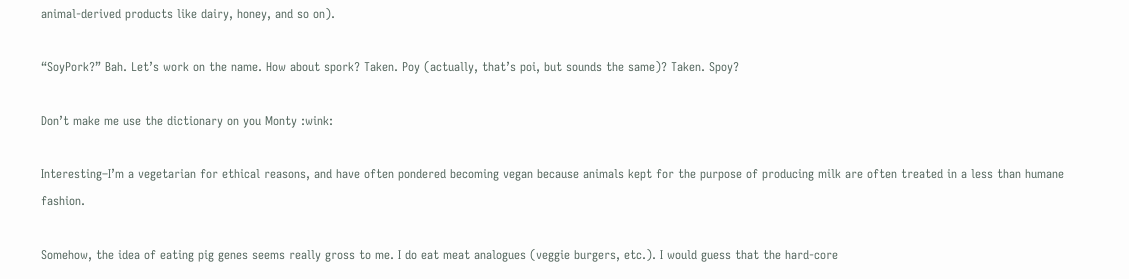animal-derived products like dairy, honey, and so on).

“SoyPork?” Bah. Let’s work on the name. How about spork? Taken. Poy (actually, that’s poi, but sounds the same)? Taken. Spoy?

Don’t make me use the dictionary on you Monty :wink:

Interesting–I’m a vegetarian for ethical reasons, and have often pondered becoming vegan because animals kept for the purpose of producing milk are often treated in a less than humane fashion.

Somehow, the idea of eating pig genes seems really gross to me. I do eat meat analogues (veggie burgers, etc.). I would guess that the hard-core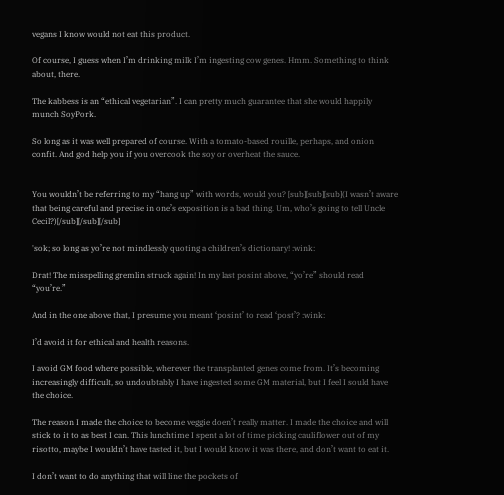vegans I know would not eat this product.

Of course, I guess when I’m drinking milk I’m ingesting cow genes. Hmm. Something to think about, there.

The kabbess is an “ethical vegetarian”. I can pretty much guarantee that she would happily munch SoyPork.

So long as it was well prepared of course. With a tomato-based rouille, perhaps, and onion confit. And god help you if you overcook the soy or overheat the sauce.


You wouldn’t be referring to my “hang up” with words, would you? [sub][sub][sub](I wasn’t aware that being careful and precise in one’s exposition is a bad thing. Um, who’s going to tell Uncle Cecil?)[/sub][/sub][/sub]

'sok; so long as yo’re not mindlessly quoting a children’s dictionary! :wink:

Drat! The misspelling gremlin struck again! In my last posint above, “yo’re” should read “you’re.”

And in the one above that, I presume you meant ‘posint’ to read ‘post’? :wink:

I’d avoid it for ethical and health reasons.

I avoid GM food where possible, wherever the transplanted genes come from. It’s becoming increasingly difficult, so undoubtably I have ingested some GM material, but I feel I sould have the choice.

The reason I made the choice to become veggie doen’t really matter. I made the choice and will stick to it to as best I can. This lunchtime I spent a lot of time picking cauliflower out of my risotto, maybe I wouldn’t have tasted it, but I would know it was there, and don’t want to eat it.

I don’t want to do anything that will line the pockets of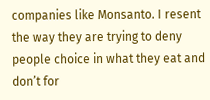companies like Monsanto. I resent the way they are trying to deny people choice in what they eat and don’t for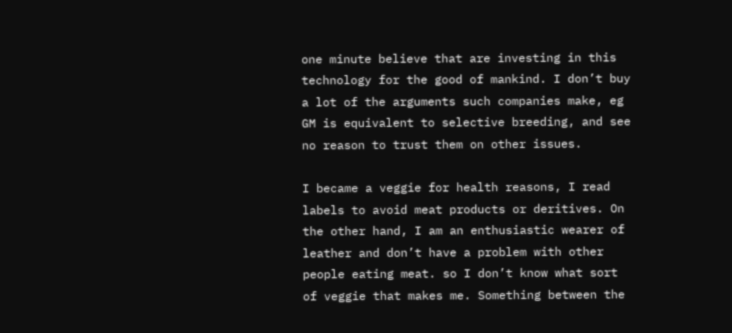one minute believe that are investing in this technology for the good of mankind. I don’t buy a lot of the arguments such companies make, eg GM is equivalent to selective breeding, and see no reason to trust them on other issues.

I became a veggie for health reasons, I read labels to avoid meat products or deritives. On the other hand, I am an enthusiastic wearer of leather and don’t have a problem with other people eating meat. so I don’t know what sort of veggie that makes me. Something between the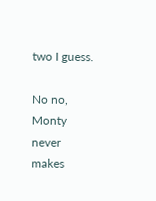two I guess.

No no, Monty never makes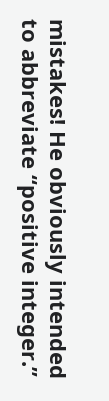mistakes! He obviously intended to abbreviate “positive integer.”